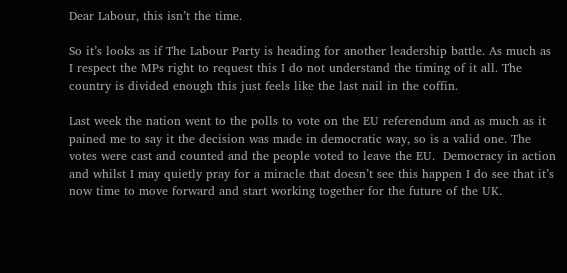Dear Labour, this isn’t the time.

So it’s looks as if The Labour Party is heading for another leadership battle. As much as I respect the MPs right to request this I do not understand the timing of it all. The country is divided enough this just feels like the last nail in the coffin.

Last week the nation went to the polls to vote on the EU referendum and as much as it pained me to say it the decision was made in democratic way, so is a valid one. The votes were cast and counted and the people voted to leave the EU.  Democracy in action and whilst I may quietly pray for a miracle that doesn’t see this happen I do see that it’s now time to move forward and start working together for the future of the UK.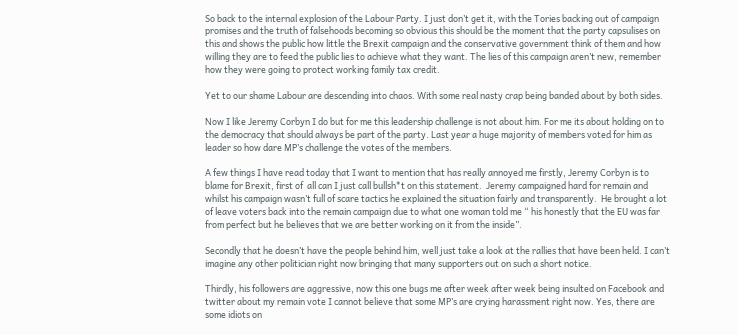So back to the internal explosion of the Labour Party. I just don’t get it, with the Tories backing out of campaign promises and the truth of falsehoods becoming so obvious this should be the moment that the party capsulises on this and shows the public how little the Brexit campaign and the conservative government think of them and how willing they are to feed the public lies to achieve what they want. The lies of this campaign aren’t new, remember how they were going to protect working family tax credit.

Yet to our shame Labour are descending into chaos. With some real nasty crap being banded about by both sides.

Now I like Jeremy Corbyn I do but for me this leadership challenge is not about him. For me its about holding on to the democracy that should always be part of the party. Last year a huge majority of members voted for him as leader so how dare MP’s challenge the votes of the members.

A few things I have read today that I want to mention that has really annoyed me firstly, Jeremy Corbyn is to blame for Brexit, first of  all can I just call bullsh*t on this statement.  Jeremy campaigned hard for remain and whilst his campaign wasn’t full of scare tactics he explained the situation fairly and transparently.  He brought a lot of leave voters back into the remain campaign due to what one woman told me “ his honestly that the EU was far from perfect but he believes that we are better working on it from the inside”.

Secondly that he doesn’t have the people behind him, well just take a look at the rallies that have been held. I can’t imagine any other politician right now bringing that many supporters out on such a short notice.

Thirdly, his followers are aggressive, now this one bugs me after week after week being insulted on Facebook and twitter about my remain vote I cannot believe that some MP’s are crying harassment right now. Yes, there are some idiots on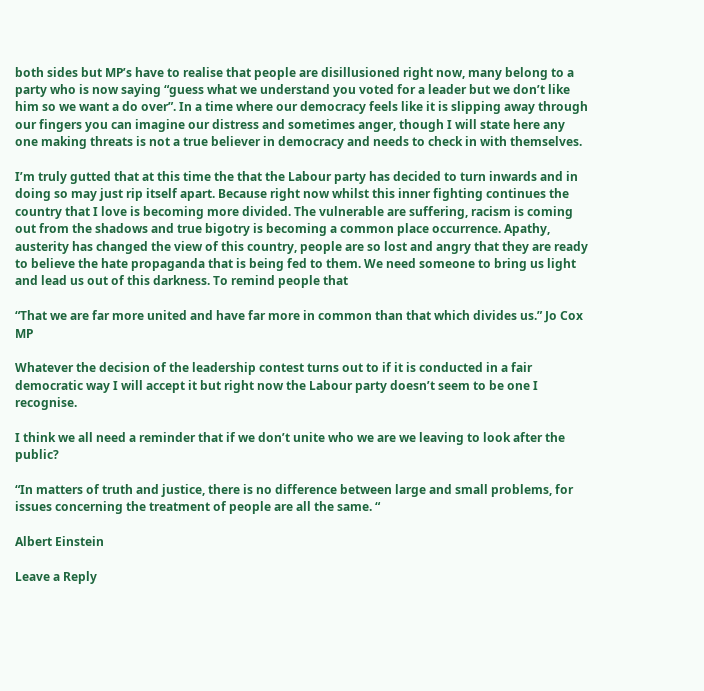both sides but MP’s have to realise that people are disillusioned right now, many belong to a party who is now saying “guess what we understand you voted for a leader but we don’t like him so we want a do over”. In a time where our democracy feels like it is slipping away through our fingers you can imagine our distress and sometimes anger, though I will state here any one making threats is not a true believer in democracy and needs to check in with themselves.

I’m truly gutted that at this time the that the Labour party has decided to turn inwards and in doing so may just rip itself apart. Because right now whilst this inner fighting continues the country that I love is becoming more divided. The vulnerable are suffering, racism is coming out from the shadows and true bigotry is becoming a common place occurrence. Apathy, austerity has changed the view of this country, people are so lost and angry that they are ready to believe the hate propaganda that is being fed to them. We need someone to bring us light and lead us out of this darkness. To remind people that

“That we are far more united and have far more in common than that which divides us.” Jo Cox MP

Whatever the decision of the leadership contest turns out to if it is conducted in a fair democratic way I will accept it but right now the Labour party doesn’t seem to be one I recognise.

I think we all need a reminder that if we don’t unite who we are we leaving to look after the public?

“In matters of truth and justice, there is no difference between large and small problems, for issues concerning the treatment of people are all the same. “

Albert Einstein

Leave a Reply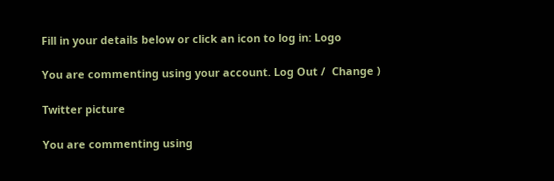Fill in your details below or click an icon to log in: Logo

You are commenting using your account. Log Out /  Change )

Twitter picture

You are commenting using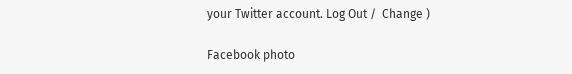your Twitter account. Log Out /  Change )

Facebook photo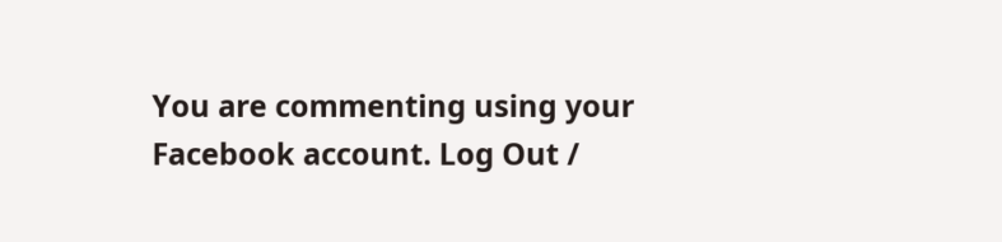You are commenting using your Facebook account. Log Out /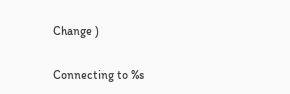Change )

Connecting to %s